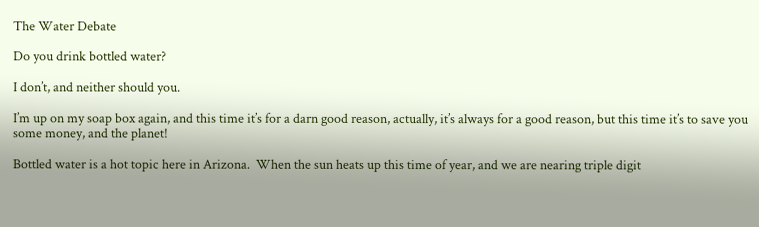The Water Debate

Do you drink bottled water?

I don’t, and neither should you.

I’m up on my soap box again, and this time it’s for a darn good reason, actually, it’s always for a good reason, but this time it’s to save you some money, and the planet!

Bottled water is a hot topic here in Arizona.  When the sun heats up this time of year, and we are nearing triple digit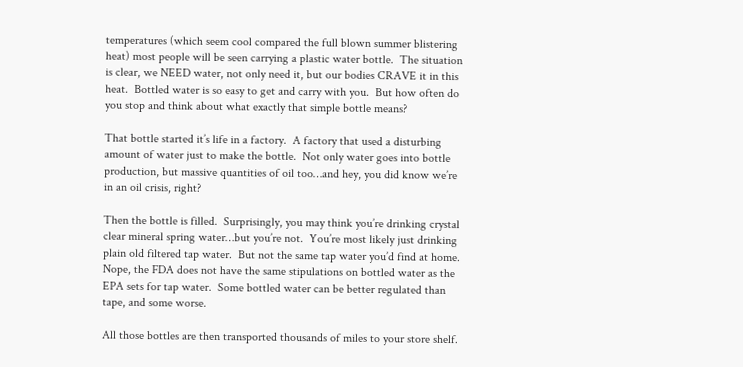temperatures (which seem cool compared the full blown summer blistering heat) most people will be seen carrying a plastic water bottle.  The situation is clear, we NEED water, not only need it, but our bodies CRAVE it in this heat.  Bottled water is so easy to get and carry with you.  But how often do you stop and think about what exactly that simple bottle means?

That bottle started it’s life in a factory.  A factory that used a disturbing amount of water just to make the bottle.  Not only water goes into bottle production, but massive quantities of oil too…and hey, you did know we’re in an oil crisis, right?

Then the bottle is filled.  Surprisingly, you may think you’re drinking crystal clear mineral spring water…but you’re not.  You’re most likely just drinking plain old filtered tap water.  But not the same tap water you’d find at home.  Nope, the FDA does not have the same stipulations on bottled water as the EPA sets for tap water.  Some bottled water can be better regulated than tape, and some worse.

All those bottles are then transported thousands of miles to your store shelf.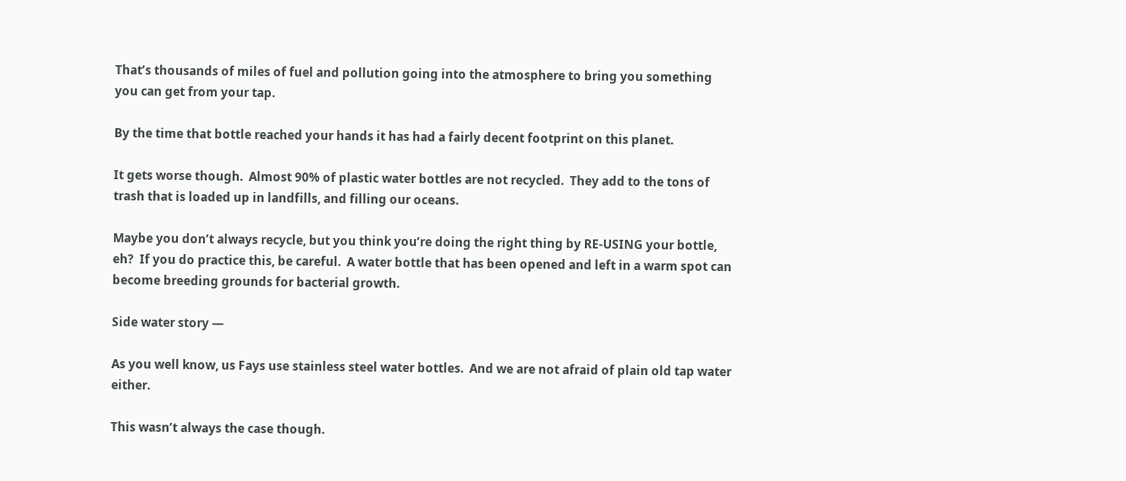That’s thousands of miles of fuel and pollution going into the atmosphere to bring you something you can get from your tap.

By the time that bottle reached your hands it has had a fairly decent footprint on this planet.

It gets worse though.  Almost 90% of plastic water bottles are not recycled.  They add to the tons of trash that is loaded up in landfills, and filling our oceans.

Maybe you don’t always recycle, but you think you’re doing the right thing by RE-USING your bottle, eh?  If you do practice this, be careful.  A water bottle that has been opened and left in a warm spot can become breeding grounds for bacterial growth.

Side water story —

As you well know, us Fays use stainless steel water bottles.  And we are not afraid of plain old tap water either.

This wasn’t always the case though.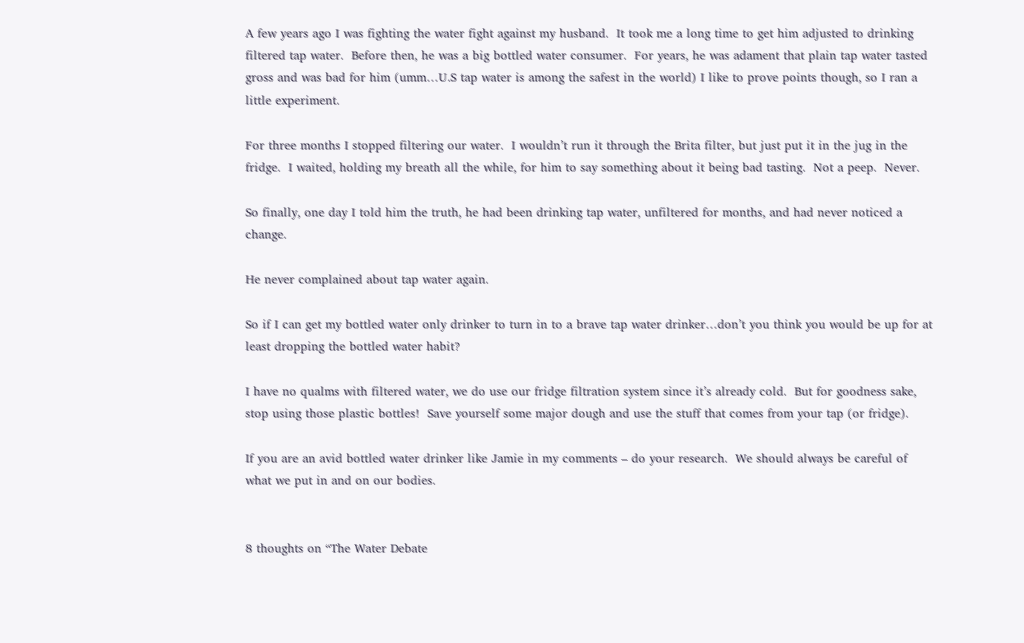A few years ago I was fighting the water fight against my husband.  It took me a long time to get him adjusted to drinking filtered tap water.  Before then, he was a big bottled water consumer.  For years, he was adament that plain tap water tasted gross and was bad for him (umm…U.S tap water is among the safest in the world) I like to prove points though, so I ran a little experiment.

For three months I stopped filtering our water.  I wouldn’t run it through the Brita filter, but just put it in the jug in the fridge.  I waited, holding my breath all the while, for him to say something about it being bad tasting.  Not a peep.  Never.

So finally, one day I told him the truth, he had been drinking tap water, unfiltered for months, and had never noticed a change.

He never complained about tap water again.

So if I can get my bottled water only drinker to turn in to a brave tap water drinker…don’t you think you would be up for at least dropping the bottled water habit?

I have no qualms with filtered water, we do use our fridge filtration system since it’s already cold.  But for goodness sake, stop using those plastic bottles!  Save yourself some major dough and use the stuff that comes from your tap (or fridge).

If you are an avid bottled water drinker like Jamie in my comments – do your research.  We should always be careful of what we put in and on our bodies.


8 thoughts on “The Water Debate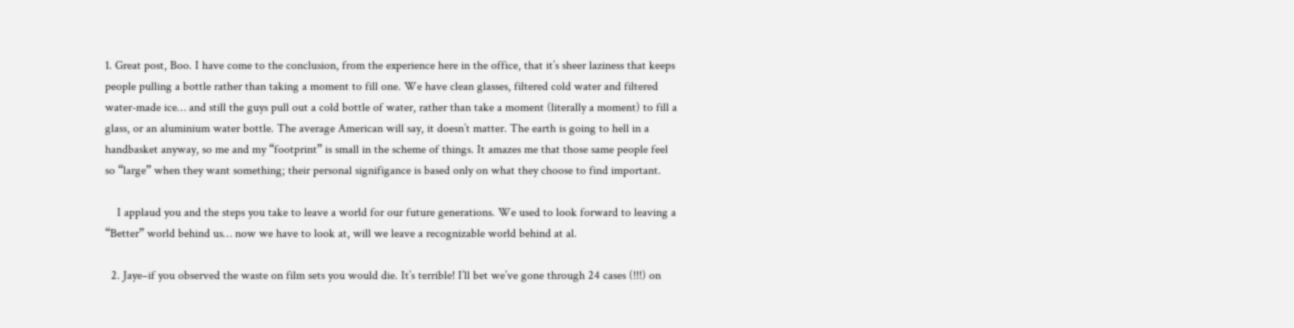1. Great post, Boo. I have come to the conclusion, from the experience here in the office, that it’s sheer laziness that keeps people pulling a bottle rather than taking a moment to fill one. We have clean glasses, filtered cold water and filtered water-made ice… and still the guys pull out a cold bottle of water, rather than take a moment (literally a moment) to fill a glass, or an aluminium water bottle. The average American will say, it doesn’t matter. The earth is going to hell in a handbasket anyway, so me and my “footprint” is small in the scheme of things. It amazes me that those same people feel so “large” when they want something; their personal signifigance is based only on what they choose to find important.

    I applaud you and the steps you take to leave a world for our future generations. We used to look forward to leaving a “Better” world behind us… now we have to look at, will we leave a recognizable world behind at al.

  2. Jaye–if you observed the waste on film sets you would die. It’s terrible! I’ll bet we’ve gone through 24 cases (!!!) on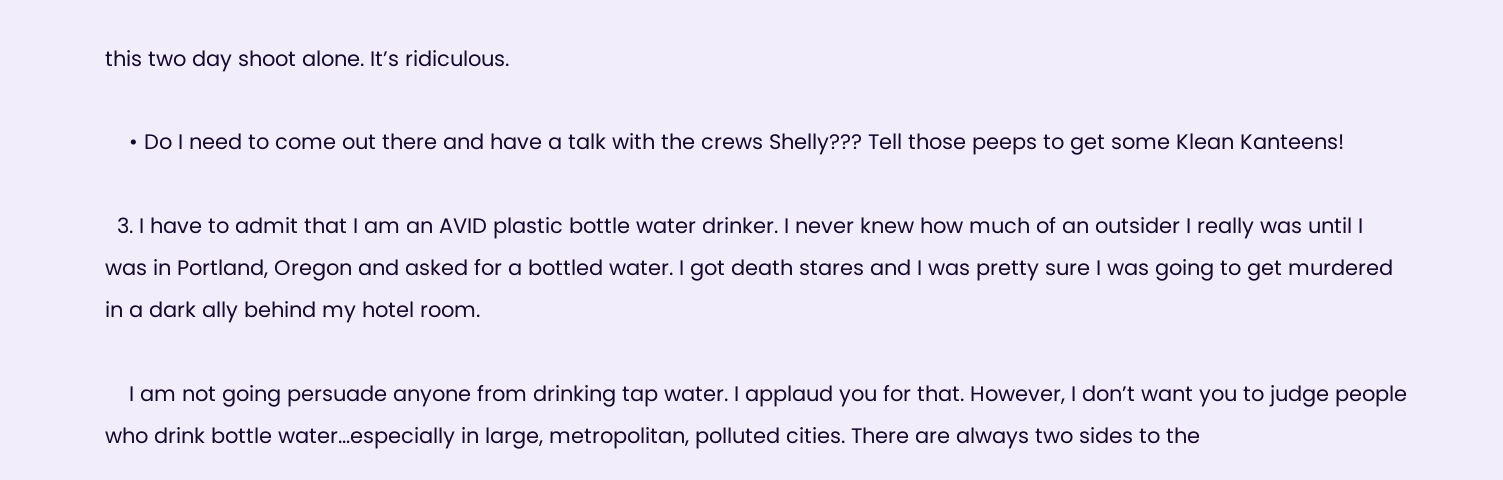this two day shoot alone. It’s ridiculous.

    • Do I need to come out there and have a talk with the crews Shelly??? Tell those peeps to get some Klean Kanteens!

  3. I have to admit that I am an AVID plastic bottle water drinker. I never knew how much of an outsider I really was until I was in Portland, Oregon and asked for a bottled water. I got death stares and I was pretty sure I was going to get murdered in a dark ally behind my hotel room.

    I am not going persuade anyone from drinking tap water. I applaud you for that. However, I don’t want you to judge people who drink bottle water…especially in large, metropolitan, polluted cities. There are always two sides to the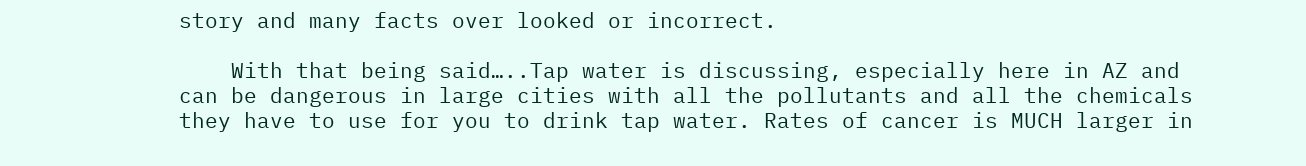story and many facts over looked or incorrect.

    With that being said…..Tap water is discussing, especially here in AZ and can be dangerous in large cities with all the pollutants and all the chemicals they have to use for you to drink tap water. Rates of cancer is MUCH larger in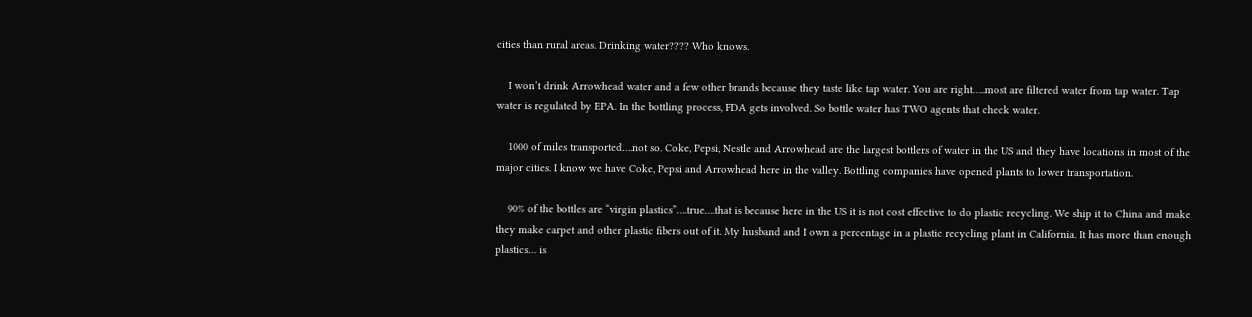cities than rural areas. Drinking water???? Who knows.

    I won’t drink Arrowhead water and a few other brands because they taste like tap water. You are right…..most are filtered water from tap water. Tap water is regulated by EPA. In the bottling process, FDA gets involved. So bottle water has TWO agents that check water.

    1000 of miles transported….not so. Coke, Pepsi, Nestle and Arrowhead are the largest bottlers of water in the US and they have locations in most of the major cities. I know we have Coke, Pepsi and Arrowhead here in the valley. Bottling companies have opened plants to lower transportation.

    90% of the bottles are “virgin plastics”….true….that is because here in the US it is not cost effective to do plastic recycling. We ship it to China and make they make carpet and other plastic fibers out of it. My husband and I own a percentage in a plastic recycling plant in California. It has more than enough plastics… is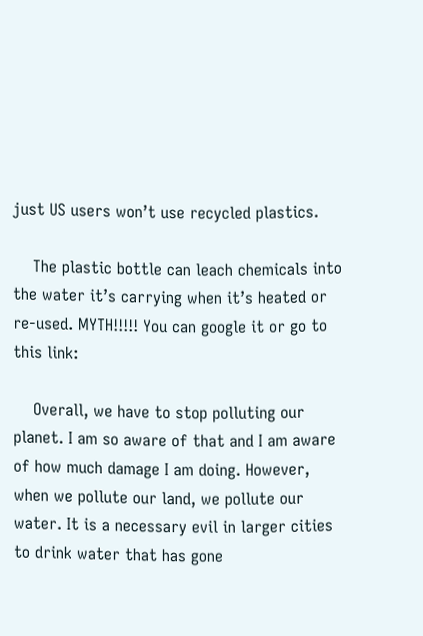just US users won’t use recycled plastics.

    The plastic bottle can leach chemicals into the water it’s carrying when it’s heated or re-used. MYTH!!!!! You can google it or go to this link:

    Overall, we have to stop polluting our planet. I am so aware of that and I am aware of how much damage I am doing. However, when we pollute our land, we pollute our water. It is a necessary evil in larger cities to drink water that has gone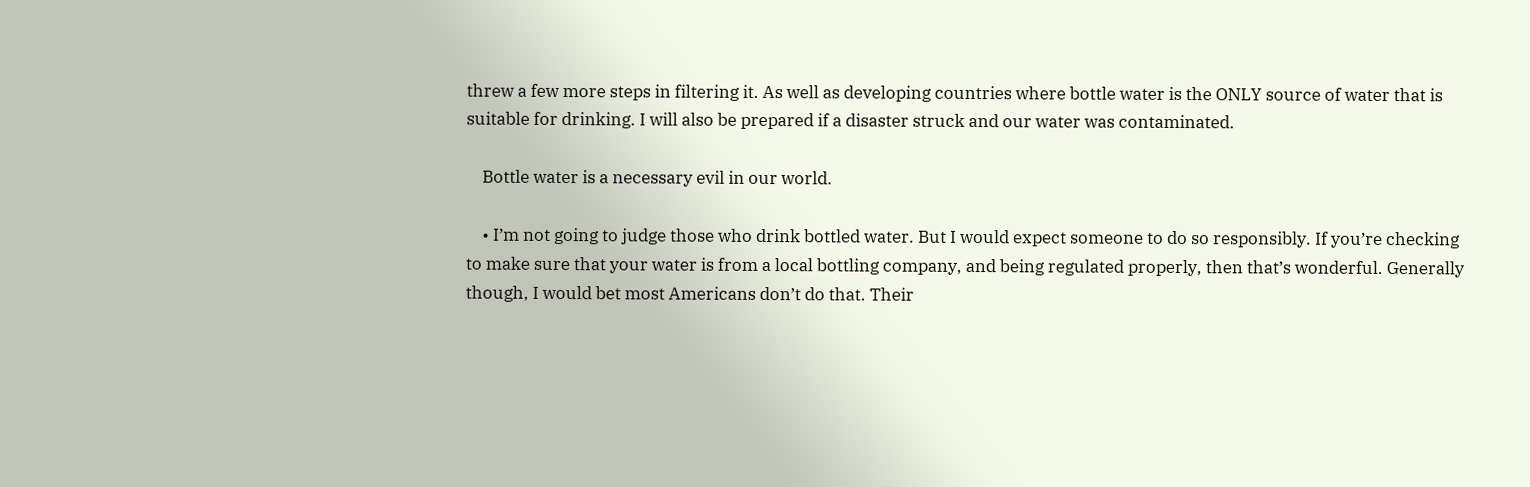threw a few more steps in filtering it. As well as developing countries where bottle water is the ONLY source of water that is suitable for drinking. I will also be prepared if a disaster struck and our water was contaminated.

    Bottle water is a necessary evil in our world.

    • I’m not going to judge those who drink bottled water. But I would expect someone to do so responsibly. If you’re checking to make sure that your water is from a local bottling company, and being regulated properly, then that’s wonderful. Generally though, I would bet most Americans don’t do that. Their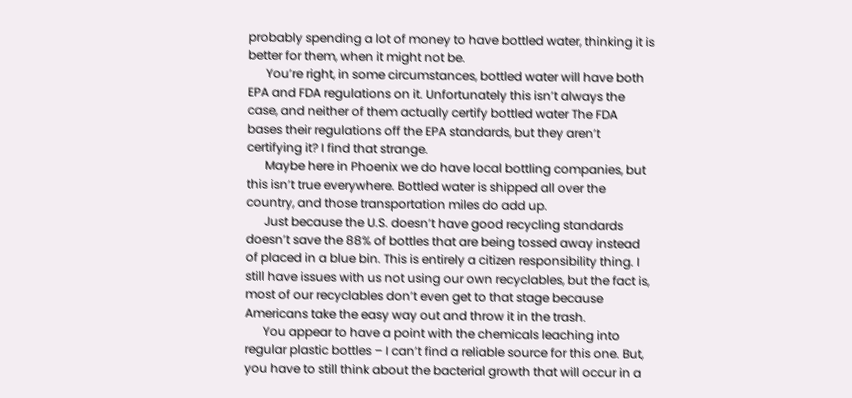probably spending a lot of money to have bottled water, thinking it is better for them, when it might not be.
      You’re right, in some circumstances, bottled water will have both EPA and FDA regulations on it. Unfortunately this isn’t always the case, and neither of them actually certify bottled water The FDA bases their regulations off the EPA standards, but they aren’t certifying it? I find that strange.
      Maybe here in Phoenix we do have local bottling companies, but this isn’t true everywhere. Bottled water is shipped all over the country, and those transportation miles do add up.
      Just because the U.S. doesn’t have good recycling standards doesn’t save the 88% of bottles that are being tossed away instead of placed in a blue bin. This is entirely a citizen responsibility thing. I still have issues with us not using our own recyclables, but the fact is, most of our recyclables don’t even get to that stage because Americans take the easy way out and throw it in the trash.
      You appear to have a point with the chemicals leaching into regular plastic bottles – I can’t find a reliable source for this one. But, you have to still think about the bacterial growth that will occur in a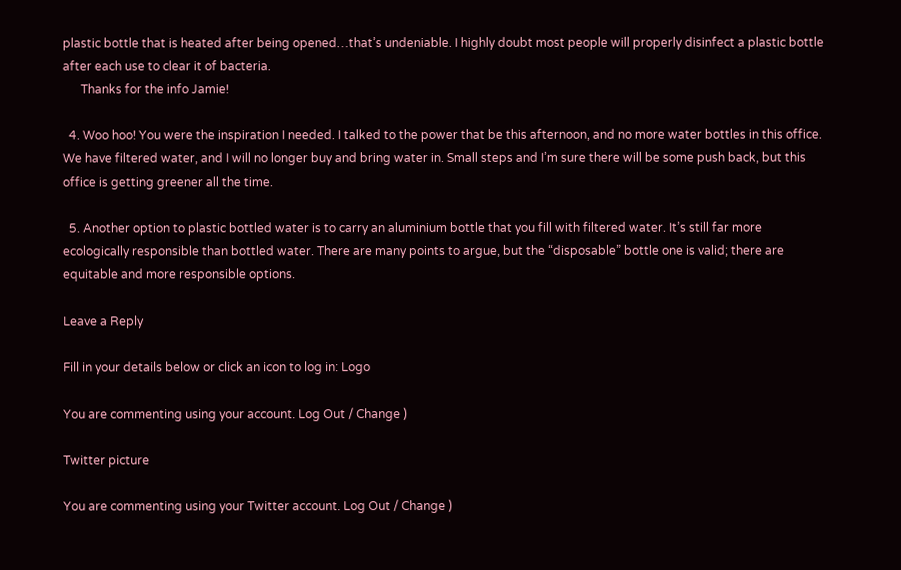plastic bottle that is heated after being opened…that’s undeniable. I highly doubt most people will properly disinfect a plastic bottle after each use to clear it of bacteria.
      Thanks for the info Jamie!

  4. Woo hoo! You were the inspiration I needed. I talked to the power that be this afternoon, and no more water bottles in this office. We have filtered water, and I will no longer buy and bring water in. Small steps and I’m sure there will be some push back, but this office is getting greener all the time.

  5. Another option to plastic bottled water is to carry an aluminium bottle that you fill with filtered water. It’s still far more ecologically responsible than bottled water. There are many points to argue, but the “disposable” bottle one is valid; there are equitable and more responsible options.

Leave a Reply

Fill in your details below or click an icon to log in: Logo

You are commenting using your account. Log Out / Change )

Twitter picture

You are commenting using your Twitter account. Log Out / Change )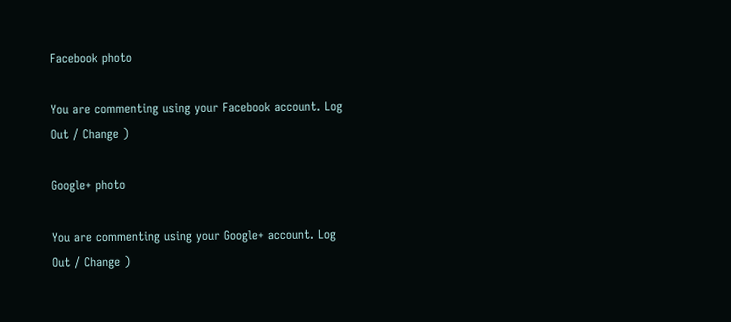Facebook photo

You are commenting using your Facebook account. Log Out / Change )

Google+ photo

You are commenting using your Google+ account. Log Out / Change )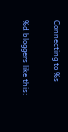Connecting to %s

%d bloggers like this: